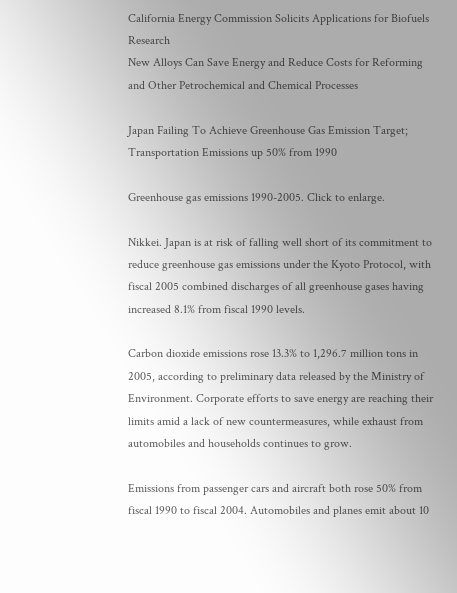California Energy Commission Solicits Applications for Biofuels Research
New Alloys Can Save Energy and Reduce Costs for Reforming and Other Petrochemical and Chemical Processes

Japan Failing To Achieve Greenhouse Gas Emission Target; Transportation Emissions up 50% from 1990

Greenhouse gas emissions 1990-2005. Click to enlarge.

Nikkei. Japan is at risk of falling well short of its commitment to reduce greenhouse gas emissions under the Kyoto Protocol, with fiscal 2005 combined discharges of all greenhouse gases having increased 8.1% from fiscal 1990 levels.

Carbon dioxide emissions rose 13.3% to 1,296.7 million tons in 2005, according to preliminary data released by the Ministry of Environment. Corporate efforts to save energy are reaching their limits amid a lack of new countermeasures, while exhaust from automobiles and households continues to grow.

Emissions from passenger cars and aircraft both rose 50% from fiscal 1990 to fiscal 2004. Automobiles and planes emit about 10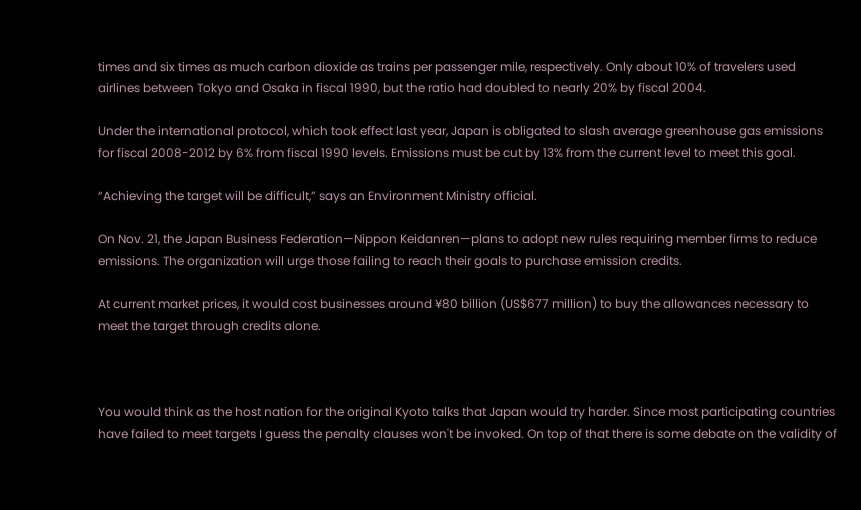times and six times as much carbon dioxide as trains per passenger mile, respectively. Only about 10% of travelers used airlines between Tokyo and Osaka in fiscal 1990, but the ratio had doubled to nearly 20% by fiscal 2004.

Under the international protocol, which took effect last year, Japan is obligated to slash average greenhouse gas emissions for fiscal 2008-2012 by 6% from fiscal 1990 levels. Emissions must be cut by 13% from the current level to meet this goal.

“Achieving the target will be difficult,” says an Environment Ministry official.

On Nov. 21, the Japan Business Federation—Nippon Keidanren—plans to adopt new rules requiring member firms to reduce emissions. The organization will urge those failing to reach their goals to purchase emission credits.

At current market prices, it would cost businesses around ¥80 billion (US$677 million) to buy the allowances necessary to meet the target through credits alone.



You would think as the host nation for the original Kyoto talks that Japan would try harder. Since most participating countries have failed to meet targets I guess the penalty clauses won't be invoked. On top of that there is some debate on the validity of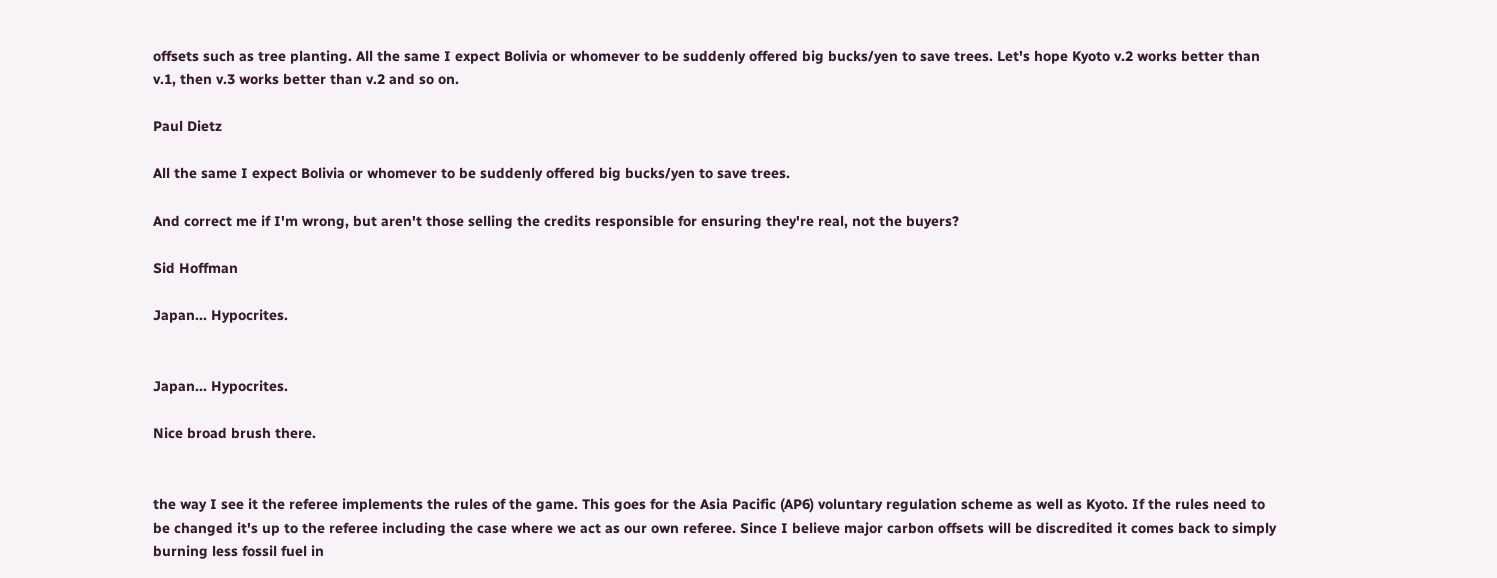offsets such as tree planting. All the same I expect Bolivia or whomever to be suddenly offered big bucks/yen to save trees. Let's hope Kyoto v.2 works better than v.1, then v.3 works better than v.2 and so on.

Paul Dietz

All the same I expect Bolivia or whomever to be suddenly offered big bucks/yen to save trees.

And correct me if I'm wrong, but aren't those selling the credits responsible for ensuring they're real, not the buyers?

Sid Hoffman

Japan... Hypocrites.


Japan... Hypocrites.

Nice broad brush there.


the way I see it the referee implements the rules of the game. This goes for the Asia Pacific (AP6) voluntary regulation scheme as well as Kyoto. If the rules need to be changed it's up to the referee including the case where we act as our own referee. Since I believe major carbon offsets will be discredited it comes back to simply burning less fossil fuel in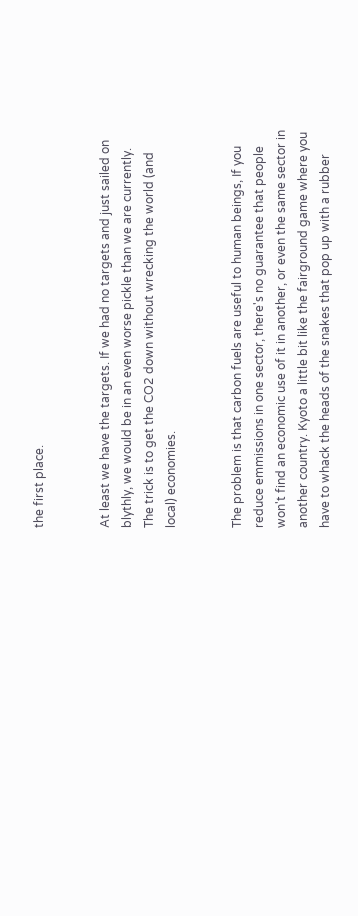the first place.


At least we have the targets. If we had no targets and just sailed on blythly, we would be in an even worse pickle than we are currently.
The trick is to get the CO2 down without wrecking the world (and local) economies.


The problem is that carbon fuels are useful to human beings, If you reduce emmissions in one sector, there's no guarantee that people won't find an economic use of it in another, or even the same sector in another country. Kyoto a little bit like the fairground game where you have to whack the heads of the snakes that pop up with a rubber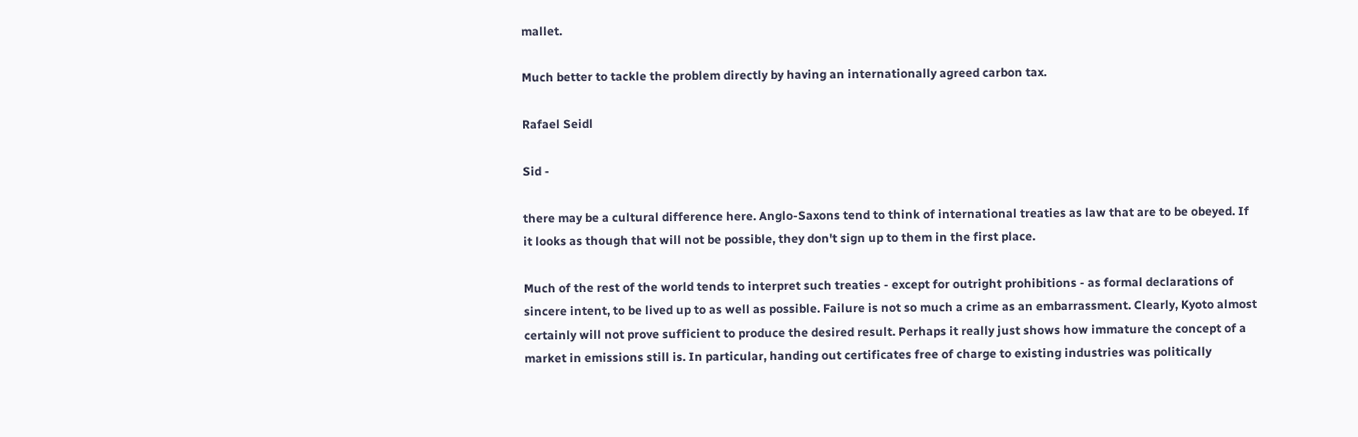mallet.

Much better to tackle the problem directly by having an internationally agreed carbon tax.

Rafael Seidl

Sid -

there may be a cultural difference here. Anglo-Saxons tend to think of international treaties as law that are to be obeyed. If it looks as though that will not be possible, they don't sign up to them in the first place.

Much of the rest of the world tends to interpret such treaties - except for outright prohibitions - as formal declarations of sincere intent, to be lived up to as well as possible. Failure is not so much a crime as an embarrassment. Clearly, Kyoto almost certainly will not prove sufficient to produce the desired result. Perhaps it really just shows how immature the concept of a market in emissions still is. In particular, handing out certificates free of charge to existing industries was politically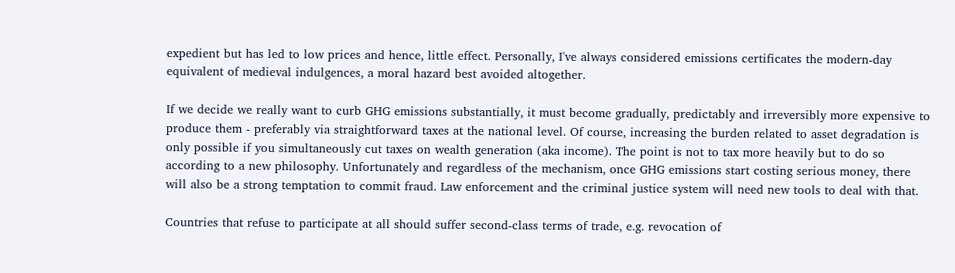expedient but has led to low prices and hence, little effect. Personally, I've always considered emissions certificates the modern-day equivalent of medieval indulgences, a moral hazard best avoided altogether.

If we decide we really want to curb GHG emissions substantially, it must become gradually, predictably and irreversibly more expensive to produce them - preferably via straightforward taxes at the national level. Of course, increasing the burden related to asset degradation is only possible if you simultaneously cut taxes on wealth generation (aka income). The point is not to tax more heavily but to do so according to a new philosophy. Unfortunately and regardless of the mechanism, once GHG emissions start costing serious money, there will also be a strong temptation to commit fraud. Law enforcement and the criminal justice system will need new tools to deal with that.

Countries that refuse to participate at all should suffer second-class terms of trade, e.g. revocation of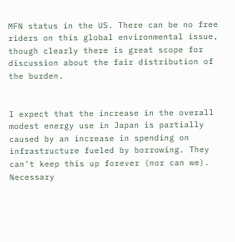MFN status in the US. There can be no free riders on this global environmental issue, though clearly there is great scope for discussion about the fair distribution of the burden.


I expect that the increase in the overall modest energy use in Japan is partially caused by an increase in spending on infrastructure fueled by borrowing. They can't keep this up forever (nor can we). Necessary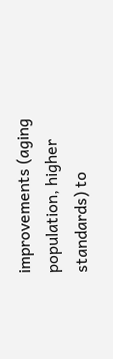improvements (aging population, higher standards) to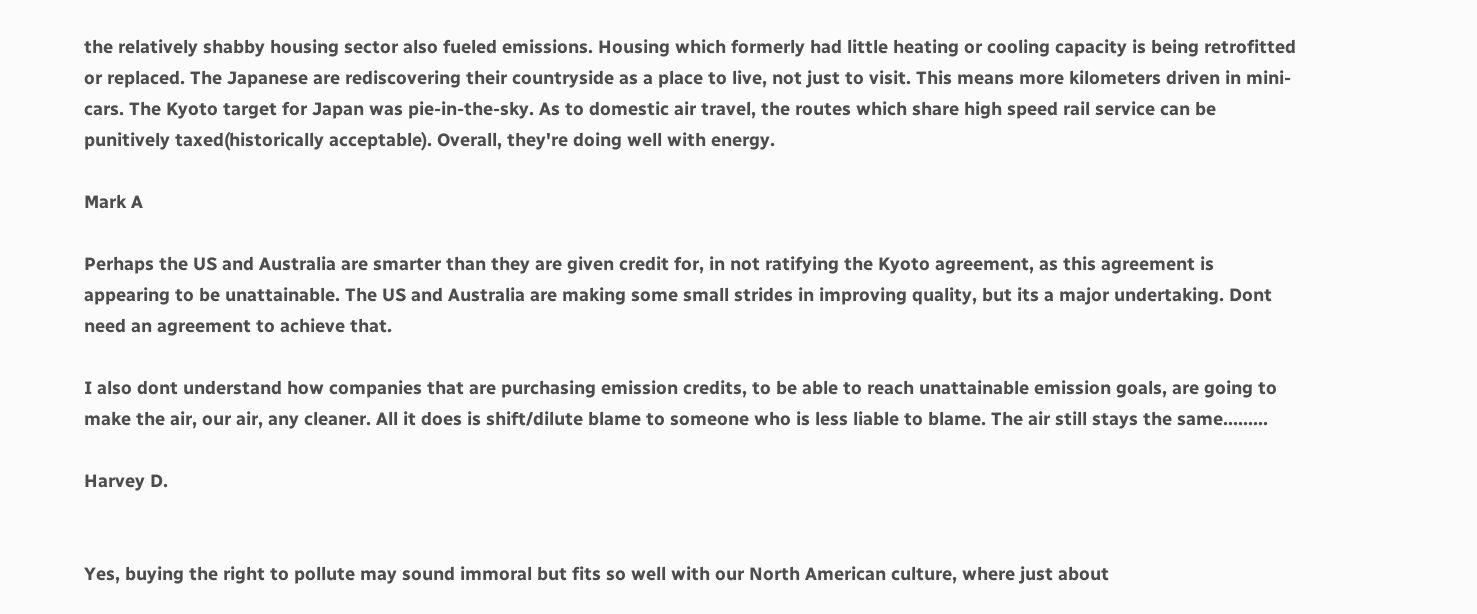the relatively shabby housing sector also fueled emissions. Housing which formerly had little heating or cooling capacity is being retrofitted or replaced. The Japanese are rediscovering their countryside as a place to live, not just to visit. This means more kilometers driven in mini-cars. The Kyoto target for Japan was pie-in-the-sky. As to domestic air travel, the routes which share high speed rail service can be punitively taxed(historically acceptable). Overall, they're doing well with energy.

Mark A

Perhaps the US and Australia are smarter than they are given credit for, in not ratifying the Kyoto agreement, as this agreement is appearing to be unattainable. The US and Australia are making some small strides in improving quality, but its a major undertaking. Dont need an agreement to achieve that.

I also dont understand how companies that are purchasing emission credits, to be able to reach unattainable emission goals, are going to make the air, our air, any cleaner. All it does is shift/dilute blame to someone who is less liable to blame. The air still stays the same.........

Harvey D.


Yes, buying the right to pollute may sound immoral but fits so well with our North American culture, where just about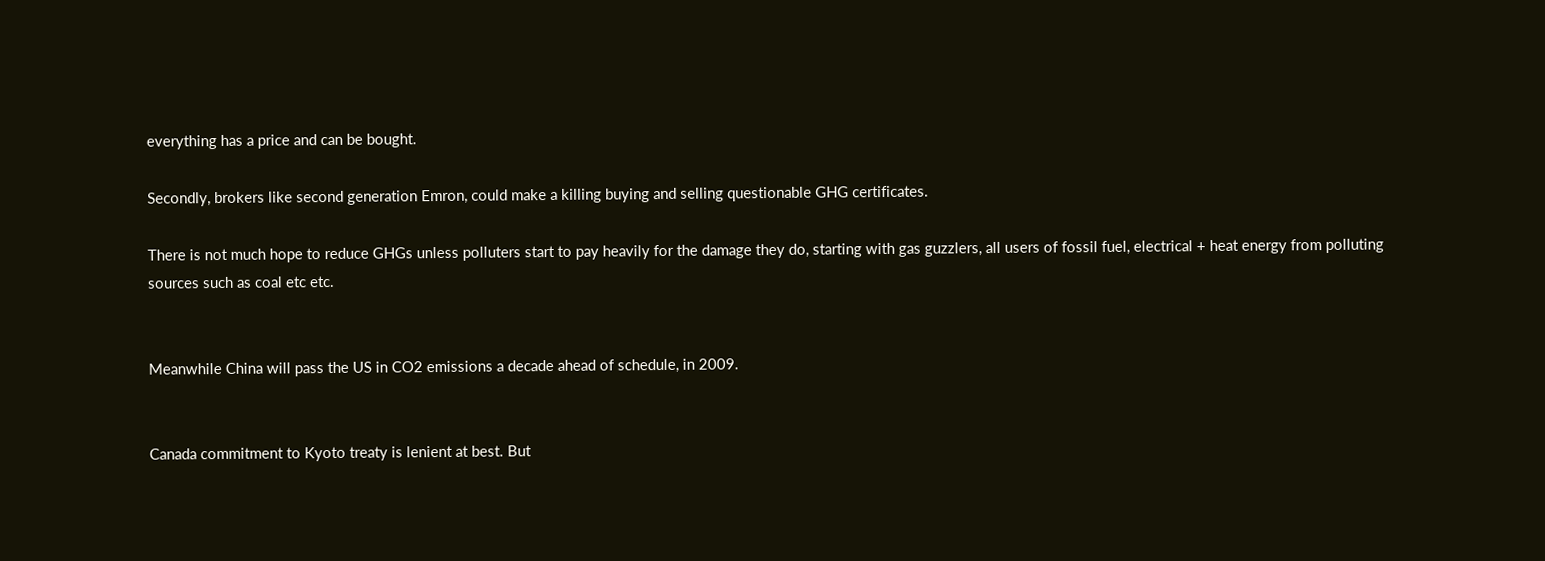everything has a price and can be bought.

Secondly, brokers like second generation Emron, could make a killing buying and selling questionable GHG certificates.

There is not much hope to reduce GHGs unless polluters start to pay heavily for the damage they do, starting with gas guzzlers, all users of fossil fuel, electrical + heat energy from polluting sources such as coal etc etc.


Meanwhile China will pass the US in CO2 emissions a decade ahead of schedule, in 2009.


Canada commitment to Kyoto treaty is lenient at best. But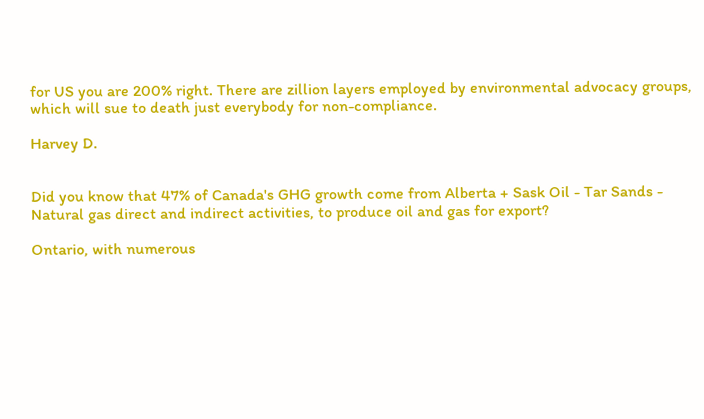for US you are 200% right. There are zillion layers employed by environmental advocacy groups, which will sue to death just everybody for non-compliance.

Harvey D.


Did you know that 47% of Canada's GHG growth come from Alberta + Sask Oil - Tar Sands - Natural gas direct and indirect activities, to produce oil and gas for export?

Ontario, with numerous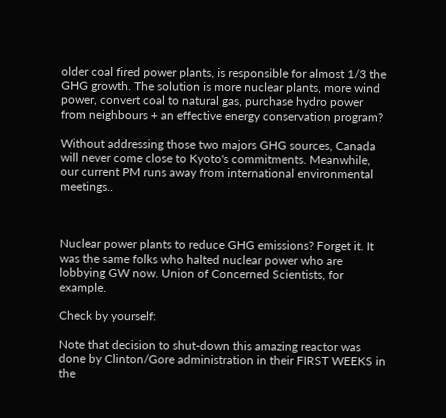older coal fired power plants, is responsible for almost 1/3 the GHG growth. The solution is more nuclear plants, more wind power, convert coal to natural gas, purchase hydro power from neighbours + an effective energy conservation program?

Without addressing those two majors GHG sources, Canada will never come close to Kyoto's commitments. Meanwhile, our current PM runs away from international environmental meetings..



Nuclear power plants to reduce GHG emissions? Forget it. It was the same folks who halted nuclear power who are lobbying GW now. Union of Concerned Scientists, for example.

Check by yourself:

Note that decision to shut-down this amazing reactor was done by Clinton/Gore administration in their FIRST WEEKS in the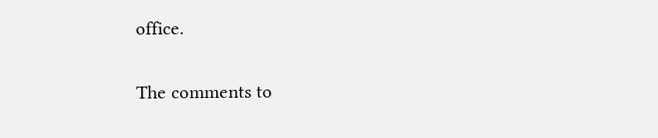office.

The comments to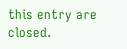this entry are closed.